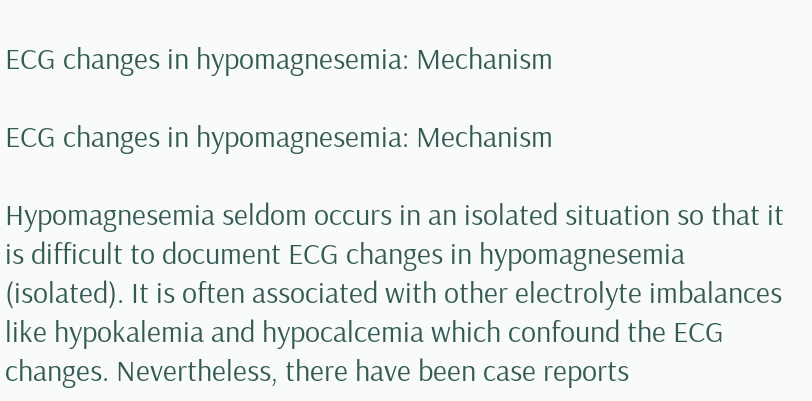ECG changes in hypomagnesemia: Mechanism

ECG changes in hypomagnesemia: Mechanism

Hypomagnesemia seldom occurs in an isolated situation so that it is difficult to document ECG changes in hypomagnesemia (isolated). It is often associated with other electrolyte imbalances like hypokalemia and hypocalcemia which confound the ECG changes. Nevertheless, there have been case reports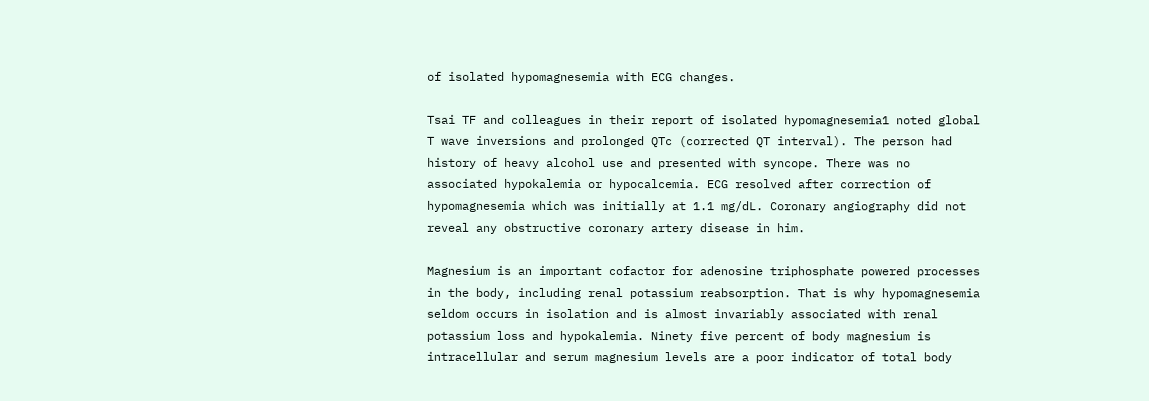of isolated hypomagnesemia with ECG changes.

Tsai TF and colleagues in their report of isolated hypomagnesemia1 noted global T wave inversions and prolonged QTc (corrected QT interval). The person had history of heavy alcohol use and presented with syncope. There was no associated hypokalemia or hypocalcemia. ECG resolved after correction of hypomagnesemia which was initially at 1.1 mg/dL. Coronary angiography did not reveal any obstructive coronary artery disease in him.

Magnesium is an important cofactor for adenosine triphosphate powered processes in the body, including renal potassium reabsorption. That is why hypomagnesemia seldom occurs in isolation and is almost invariably associated with renal potassium loss and hypokalemia. Ninety five percent of body magnesium is intracellular and serum magnesium levels are a poor indicator of total body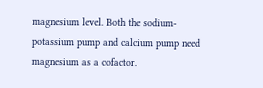magnesium level. Both the sodium-potassium pump and calcium pump need magnesium as a cofactor.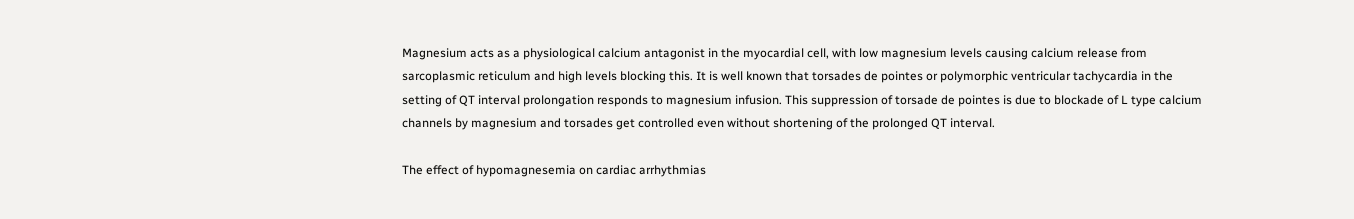Magnesium acts as a physiological calcium antagonist in the myocardial cell, with low magnesium levels causing calcium release from sarcoplasmic reticulum and high levels blocking this. It is well known that torsades de pointes or polymorphic ventricular tachycardia in the setting of QT interval prolongation responds to magnesium infusion. This suppression of torsade de pointes is due to blockade of L type calcium channels by magnesium and torsades get controlled even without shortening of the prolonged QT interval.

The effect of hypomagnesemia on cardiac arrhythmias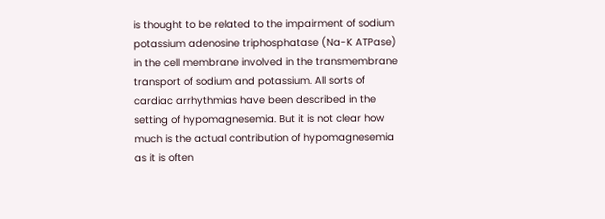is thought to be related to the impairment of sodium potassium adenosine triphosphatase (Na-K ATPase) in the cell membrane involved in the transmembrane transport of sodium and potassium. All sorts of cardiac arrhythmias have been described in the setting of hypomagnesemia. But it is not clear how much is the actual contribution of hypomagnesemia as it is often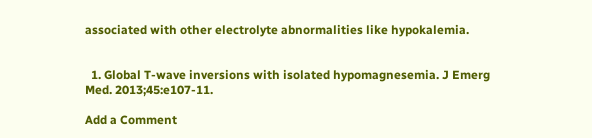associated with other electrolyte abnormalities like hypokalemia.


  1. Global T-wave inversions with isolated hypomagnesemia. J Emerg Med. 2013;45:e107-11.

Add a Comment